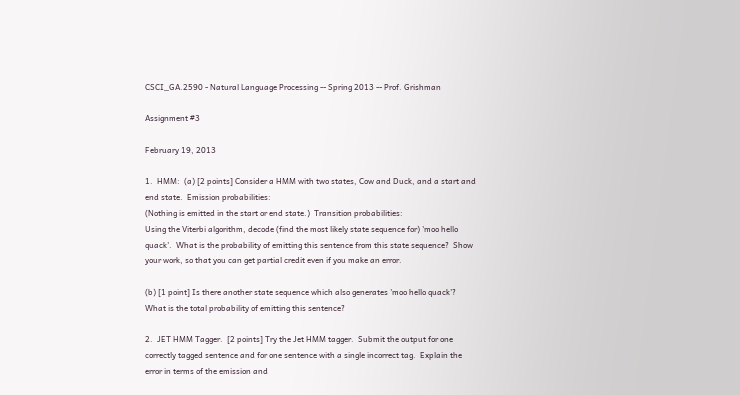CSCI_GA.2590 - Natural Language Processing -- Spring 2013 -- Prof. Grishman

Assignment #3

February 19, 2013

1.  HMM:  (a) [2 points] Consider a HMM with two states, Cow and Duck, and a start and end state.  Emission probabilities:
(Nothing is emitted in the start or end state.)  Transition probabilities:
Using the Viterbi algorithm, decode (find the most likely state sequence for) 'moo hello quack'.  What is the probability of emitting this sentence from this state sequence?  Show your work, so that you can get partial credit even if you make an error.

(b) [1 point] Is there another state sequence which also generates 'moo hello quack'?  What is the total probability of emitting this sentence?

2.  JET HMM Tagger.  [2 points] Try the Jet HMM tagger.  Submit the output for one correctly tagged sentence and for one sentence with a single incorrect tag.  Explain the error in terms of the emission and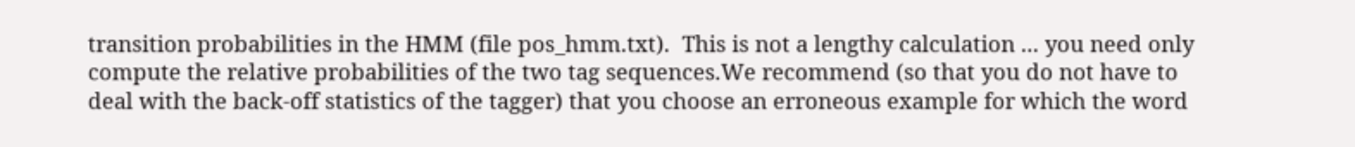transition probabilities in the HMM (file pos_hmm.txt).  This is not a lengthy calculation ... you need only compute the relative probabilities of the two tag sequences.We recommend (so that you do not have to deal with the back-off statistics of the tagger) that you choose an erroneous example for which the word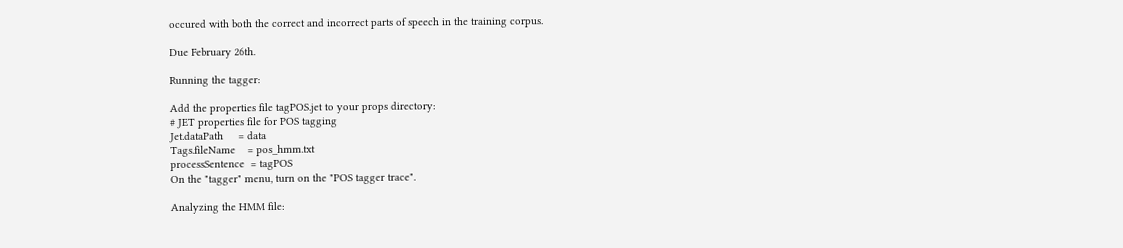occured with both the correct and incorrect parts of speech in the training corpus.

Due February 26th.

Running the tagger:

Add the properties file tagPOS.jet to your props directory:
# JET properties file for POS tagging
Jet.dataPath     = data
Tags.fileName    = pos_hmm.txt
processSentence  = tagPOS
On the "tagger" menu, turn on the "POS tagger trace".

Analyzing the HMM file: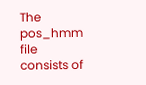The pos_hmm file consists of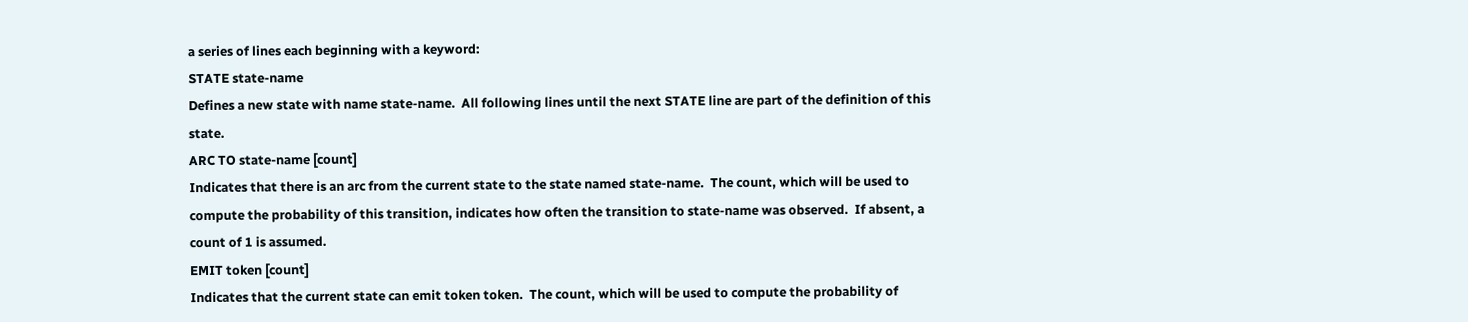a series of lines each beginning with a keyword:
STATE state-name
Defines a new state with name state-name.  All following lines until the next STATE line are part of the definition of this state.
ARC TO state-name [count]
Indicates that there is an arc from the current state to the state named state-name.  The count, which will be used to compute the probability of this transition, indicates how often the transition to state-name was observed.  If absent, a count of 1 is assumed.
EMIT token [count]
Indicates that the current state can emit token token.  The count, which will be used to compute the probability of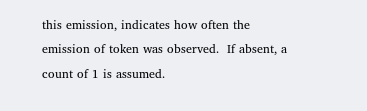this emission, indicates how often the emission of token was observed.  If absent, a count of 1 is assumed.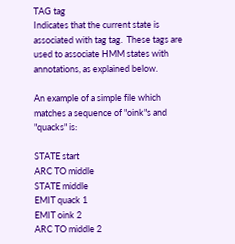TAG tag
Indicates that the current state is associated with tag tag.  These tags are used to associate HMM states with annotations, as explained below.

An example of a simple file which matches a sequence of "oink"s and "quacks" is:

STATE start
ARC TO middle
STATE middle
EMIT quack 1
EMIT oink 2
ARC TO middle 2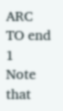ARC TO end 1
Note that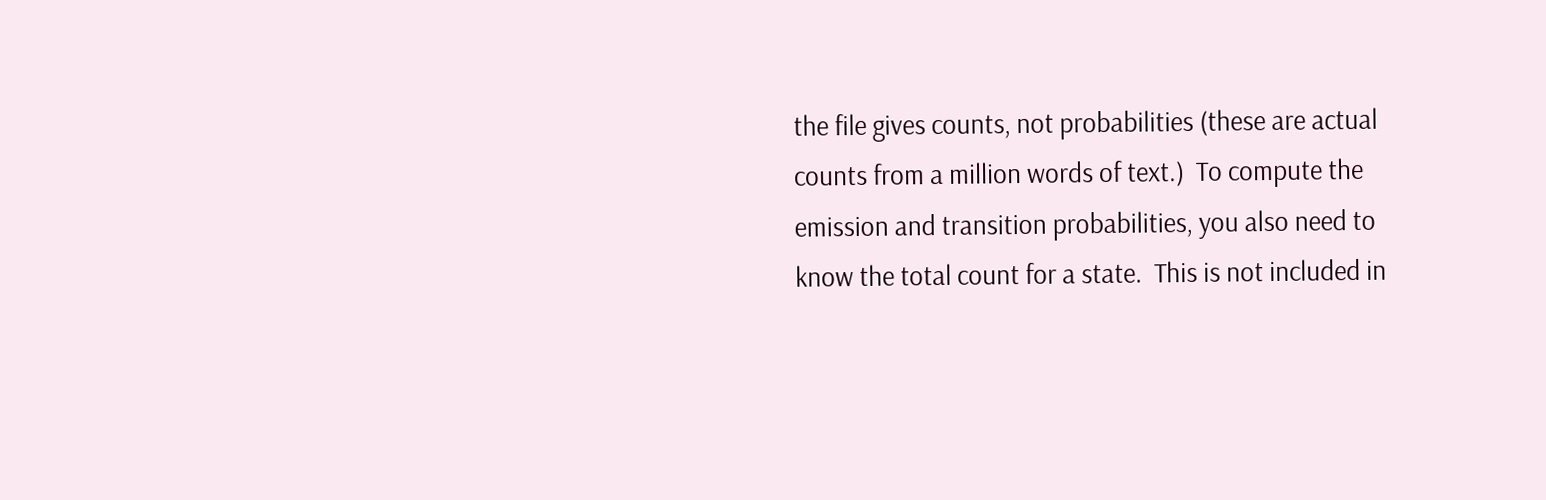the file gives counts, not probabilities (these are actual counts from a million words of text.)  To compute the emission and transition probabilities, you also need to know the total count for a state.  This is not included in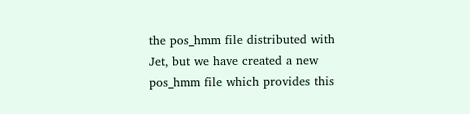the pos_hmm file distributed with Jet, but we have created a new pos_hmm file which provides this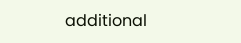additional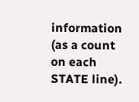information (as a count on each STATE line).